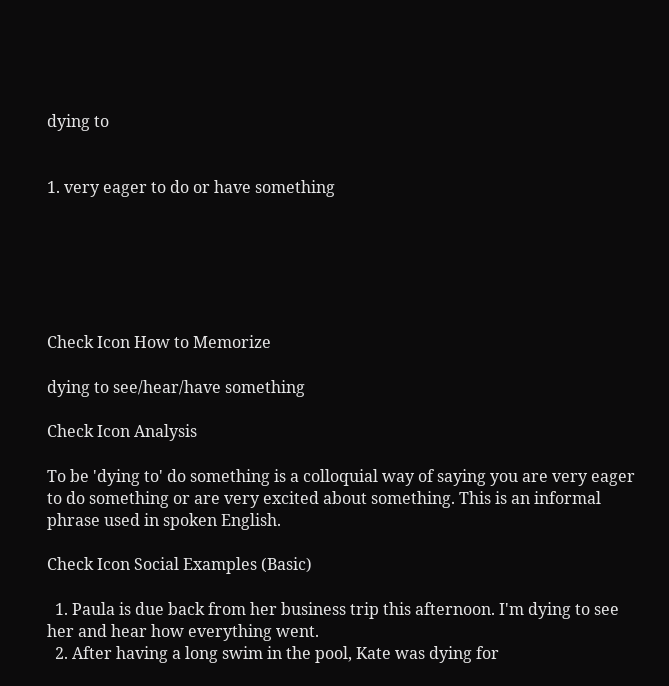dying to


1. very eager to do or have something






Check Icon How to Memorize

dying to see/hear/have something

Check Icon Analysis

To be 'dying to' do something is a colloquial way of saying you are very eager to do something or are very excited about something. This is an informal phrase used in spoken English.

Check Icon Social Examples (Basic)

  1. Paula is due back from her business trip this afternoon. I'm dying to see her and hear how everything went.
  2. After having a long swim in the pool, Kate was dying for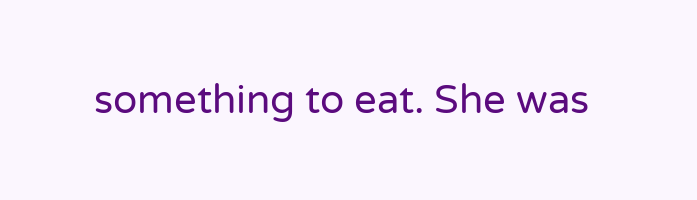something to eat. She was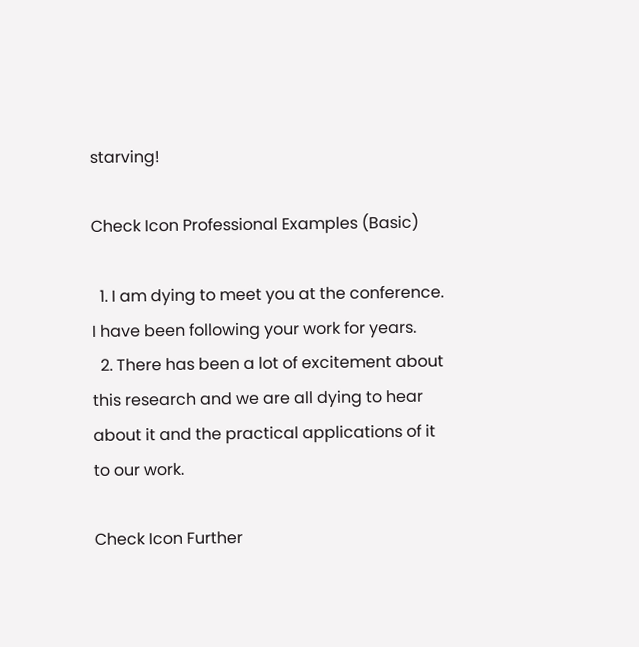starving!

Check Icon Professional Examples (Basic)

  1. I am dying to meet you at the conference. I have been following your work for years.
  2. There has been a lot of excitement about this research and we are all dying to hear about it and the practical applications of it to our work.

Check Icon Further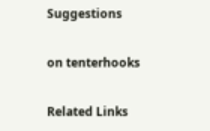Suggestions

on tenterhooks

Related Links